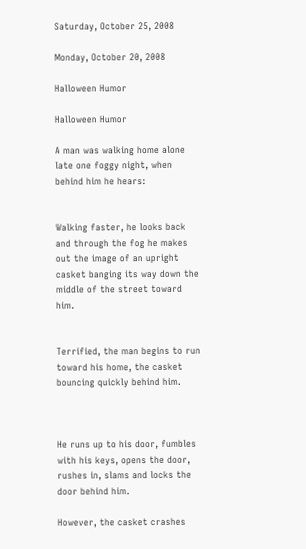Saturday, October 25, 2008

Monday, October 20, 2008

Halloween Humor

Halloween Humor

A man was walking home alone late one foggy night, when behind him he hears:


Walking faster, he looks back and through the fog he makes out the image of an upright casket banging its way down the middle of the street toward him.


Terrified, the man begins to run toward his home, the casket bouncing quickly behind him.



He runs up to his door, fumbles with his keys, opens the door, rushes in, slams and locks the door behind him.

However, the casket crashes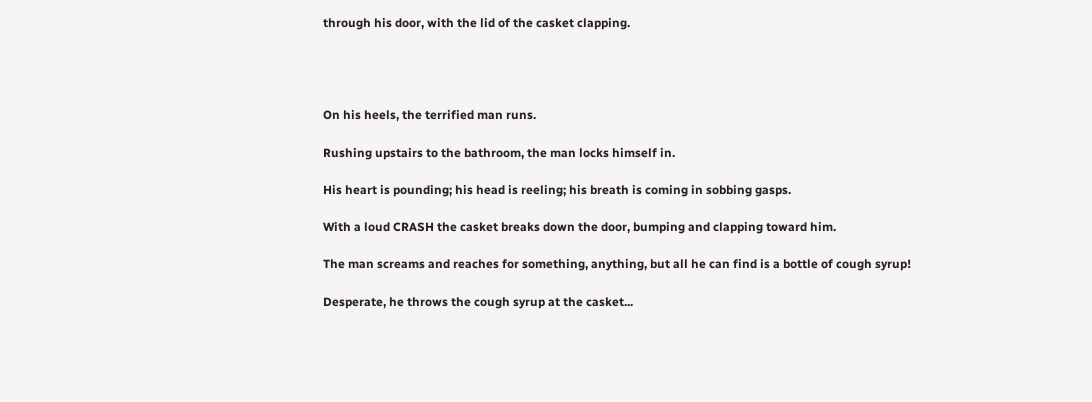through his door, with the lid of the casket clapping.




On his heels, the terrified man runs.

Rushing upstairs to the bathroom, the man locks himself in.

His heart is pounding; his head is reeling; his breath is coming in sobbing gasps.

With a loud CRASH the casket breaks down the door, bumping and clapping toward him.

The man screams and reaches for something, anything, but all he can find is a bottle of cough syrup!

Desperate, he throws the cough syrup at the casket...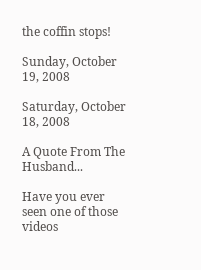the coffin stops!

Sunday, October 19, 2008

Saturday, October 18, 2008

A Quote From The Husband...

Have you ever seen one of those videos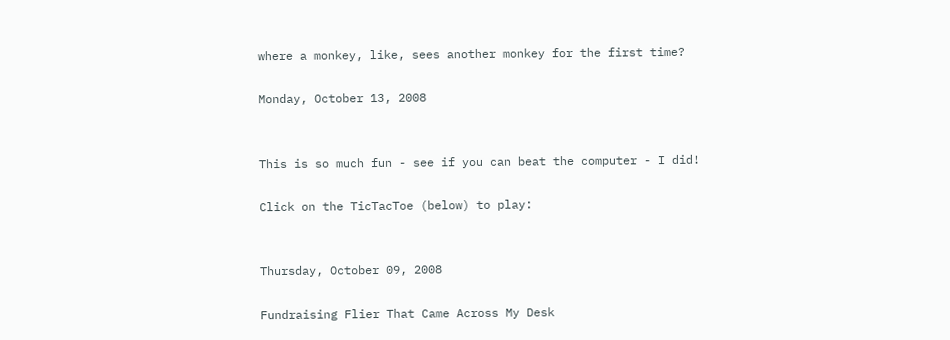where a monkey, like, sees another monkey for the first time?

Monday, October 13, 2008


This is so much fun - see if you can beat the computer - I did!

Click on the TicTacToe (below) to play:


Thursday, October 09, 2008

Fundraising Flier That Came Across My Desk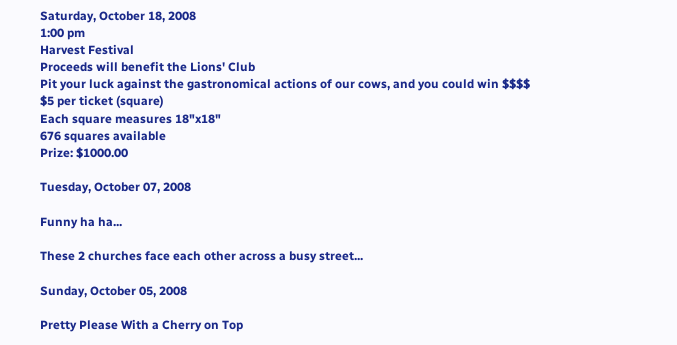Saturday, October 18, 2008
1:00 pm
Harvest Festival
Proceeds will benefit the Lions' Club
Pit your luck against the gastronomical actions of our cows, and you could win $$$$
$5 per ticket (square)
Each square measures 18"x18"
676 squares available
Prize: $1000.00

Tuesday, October 07, 2008

Funny ha ha...

These 2 churches face each other across a busy street...

Sunday, October 05, 2008

Pretty Please With a Cherry on Top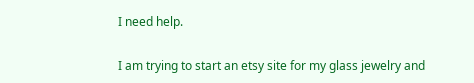I need help.

I am trying to start an etsy site for my glass jewelry and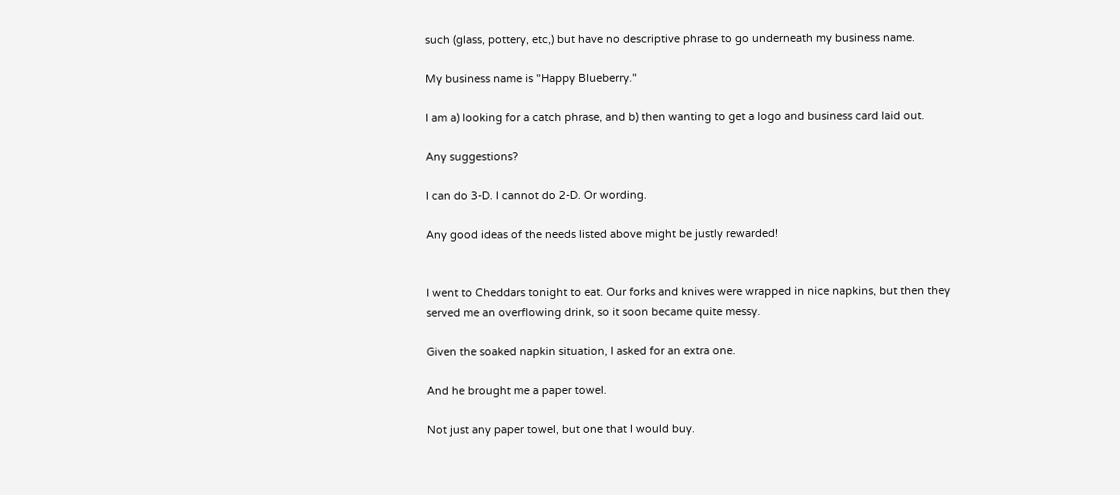such (glass, pottery, etc,) but have no descriptive phrase to go underneath my business name.

My business name is "Happy Blueberry."

I am a) looking for a catch phrase, and b) then wanting to get a logo and business card laid out.

Any suggestions?

I can do 3-D. I cannot do 2-D. Or wording.

Any good ideas of the needs listed above might be justly rewarded!


I went to Cheddars tonight to eat. Our forks and knives were wrapped in nice napkins, but then they served me an overflowing drink, so it soon became quite messy.

Given the soaked napkin situation, I asked for an extra one.

And he brought me a paper towel.

Not just any paper towel, but one that I would buy.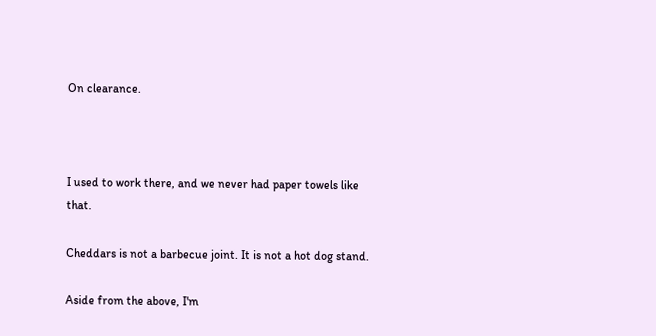On clearance.



I used to work there, and we never had paper towels like that.

Cheddars is not a barbecue joint. It is not a hot dog stand.

Aside from the above, I'm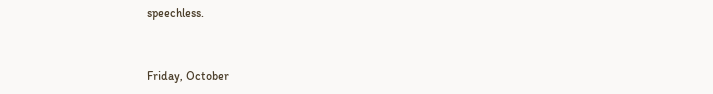speechless.


Friday, October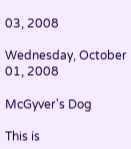03, 2008

Wednesday, October 01, 2008

McGyver's Dog

This is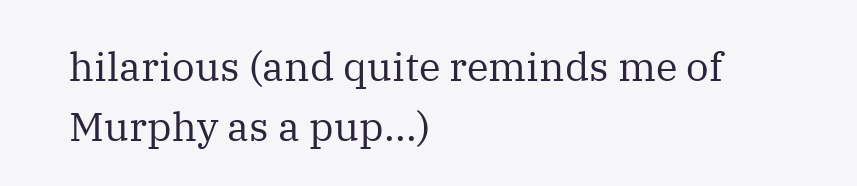hilarious (and quite reminds me of Murphy as a pup...)